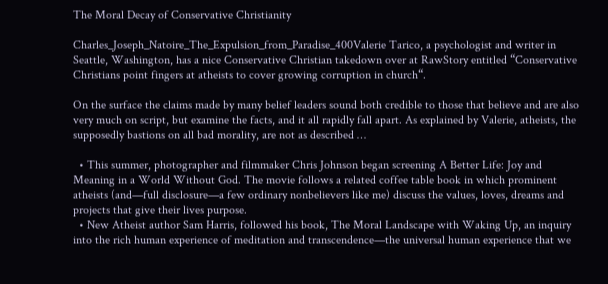The Moral Decay of Conservative Christianity

Charles_Joseph_Natoire_The_Expulsion_from_Paradise_400Valerie Tarico, a psychologist and writer in Seattle, Washington, has a nice Conservative Christian takedown over at RawStory entitled “Conservative Christians point fingers at atheists to cover growing corruption in church“.

On the surface the claims made by many belief leaders sound both credible to those that believe and are also very much on script, but examine the facts, and it all rapidly fall apart. As explained by Valerie, atheists, the supposedly bastions on all bad morality, are not as described …

  • This summer, photographer and filmmaker Chris Johnson began screening A Better Life: Joy and Meaning in a World Without God. The movie follows a related coffee table book in which prominent atheists (and—full disclosure—a few ordinary nonbelievers like me) discuss the values, loves, dreams and projects that give their lives purpose.
  • New Atheist author Sam Harris, followed his book, The Moral Landscape with Waking Up, an inquiry into the rich human experience of meditation and transcendence—the universal human experience that we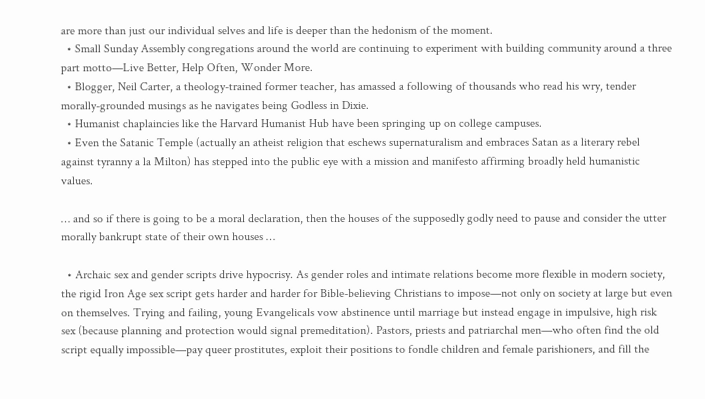are more than just our individual selves and life is deeper than the hedonism of the moment.
  • Small Sunday Assembly congregations around the world are continuing to experiment with building community around a three part motto—Live Better, Help Often, Wonder More.
  • Blogger, Neil Carter, a theology-trained former teacher, has amassed a following of thousands who read his wry, tender morally-grounded musings as he navigates being Godless in Dixie.
  • Humanist chaplaincies like the Harvard Humanist Hub have been springing up on college campuses.
  • Even the Satanic Temple (actually an atheist religion that eschews supernaturalism and embraces Satan as a literary rebel against tyranny a la Milton) has stepped into the public eye with a mission and manifesto affirming broadly held humanistic values.

… and so if there is going to be a moral declaration, then the houses of the supposedly godly need to pause and consider the utter morally bankrupt state of their own houses …

  • Archaic sex and gender scripts drive hypocrisy. As gender roles and intimate relations become more flexible in modern society, the rigid Iron Age sex script gets harder and harder for Bible-believing Christians to impose—not only on society at large but even on themselves. Trying and failing, young Evangelicals vow abstinence until marriage but instead engage in impulsive, high risk sex (because planning and protection would signal premeditation). Pastors, priests and patriarchal men—who often find the old script equally impossible—pay queer prostitutes, exploit their positions to fondle children and female parishioners, and fill the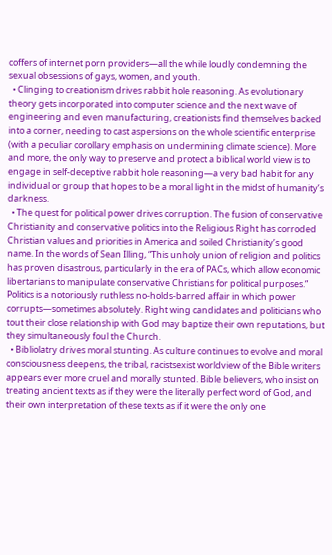coffers of internet porn providers—all the while loudly condemning the sexual obsessions of gays, women, and youth.
  • Clinging to creationism drives rabbit hole reasoning. As evolutionary theory gets incorporated into computer science and the next wave of engineering and even manufacturing, creationists find themselves backed into a corner, needing to cast aspersions on the whole scientific enterprise (with a peculiar corollary emphasis on undermining climate science). More and more, the only way to preserve and protect a biblical world view is to engage in self-deceptive rabbit hole reasoning—a very bad habit for any individual or group that hopes to be a moral light in the midst of humanity’s darkness.
  • The quest for political power drives corruption. The fusion of conservative Christianity and conservative politics into the Religious Right has corroded Christian values and priorities in America and soiled Christianity’s good name. In the words of Sean Illing, “This unholy union of religion and politics has proven disastrous, particularly in the era of PACs, which allow economic libertarians to manipulate conservative Christians for political purposes.” Politics is a notoriously ruthless no-holds-barred affair in which power corrupts—sometimes absolutely. Right wing candidates and politicians who tout their close relationship with God may baptize their own reputations, but they simultaneously foul the Church.
  • Bibliolatry drives moral stunting. As culture continues to evolve and moral consciousness deepens, the tribal, racistsexist worldview of the Bible writers appears ever more cruel and morally stunted. Bible believers, who insist on treating ancient texts as if they were the literally perfect word of God, and their own interpretation of these texts as if it were the only one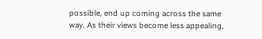possible, end up coming across the same way. As their views become less appealing,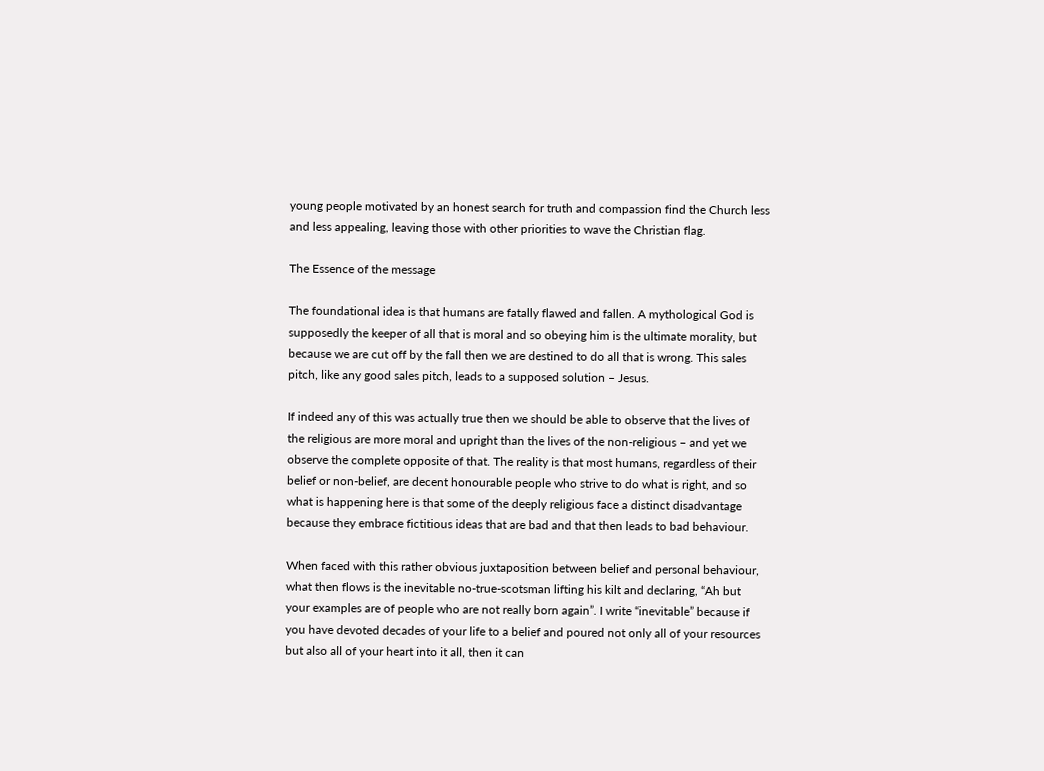young people motivated by an honest search for truth and compassion find the Church less and less appealing, leaving those with other priorities to wave the Christian flag.

The Essence of the message

The foundational idea is that humans are fatally flawed and fallen. A mythological God is supposedly the keeper of all that is moral and so obeying him is the ultimate morality, but because we are cut off by the fall then we are destined to do all that is wrong. This sales pitch, like any good sales pitch, leads to a supposed solution – Jesus.

If indeed any of this was actually true then we should be able to observe that the lives of the religious are more moral and upright than the lives of the non-religious – and yet we observe the complete opposite of that. The reality is that most humans, regardless of their belief or non-belief, are decent honourable people who strive to do what is right, and so what is happening here is that some of the deeply religious face a distinct disadvantage because they embrace fictitious ideas that are bad and that then leads to bad behaviour.

When faced with this rather obvious juxtaposition between belief and personal behaviour, what then flows is the inevitable no-true-scotsman lifting his kilt and declaring, “Ah but your examples are of people who are not really born again”. I write “inevitable” because if you have devoted decades of your life to a belief and poured not only all of your resources but also all of your heart into it all, then it can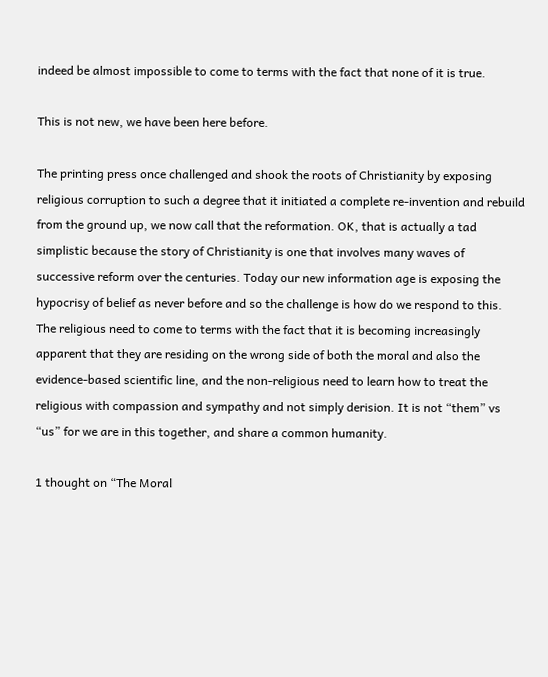indeed be almost impossible to come to terms with the fact that none of it is true.

This is not new, we have been here before.

The printing press once challenged and shook the roots of Christianity by exposing religious corruption to such a degree that it initiated a complete re-invention and rebuild from the ground up, we now call that the reformation. OK, that is actually a tad simplistic because the story of Christianity is one that involves many waves of successive reform over the centuries. Today our new information age is exposing the hypocrisy of belief as never before and so the challenge is how do we respond to this. The religious need to come to terms with the fact that it is becoming increasingly apparent that they are residing on the wrong side of both the moral and also the evidence-based scientific line, and the non-religious need to learn how to treat the religious with compassion and sympathy and not simply derision. It is not “them” vs “us” for we are in this together, and share a common humanity.

1 thought on “The Moral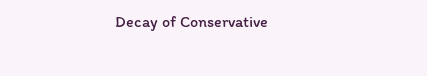Decay of Conservative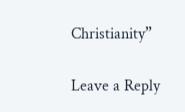Christianity”

Leave a Reply